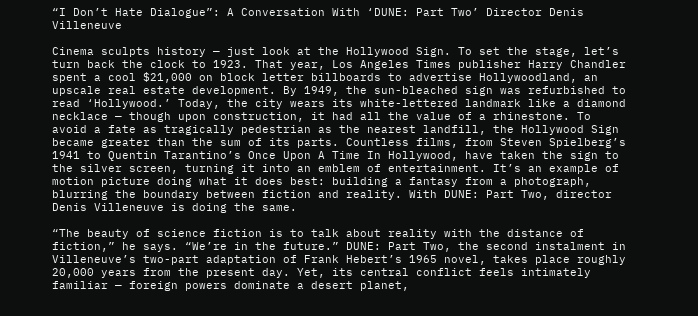“I Don’t Hate Dialogue”: A Conversation With ‘DUNE: Part Two’ Director Denis Villeneuve

Cinema sculpts history — just look at the Hollywood Sign. To set the stage, let’s turn back the clock to 1923. That year, Los Angeles Times publisher Harry Chandler spent a cool $21,000 on block letter billboards to advertise Hollywoodland, an upscale real estate development. By 1949, the sun-bleached sign was refurbished to read ‘Hollywood.’ Today, the city wears its white-lettered landmark like a diamond necklace — though upon construction, it had all the value of a rhinestone. To avoid a fate as tragically pedestrian as the nearest landfill, the Hollywood Sign became greater than the sum of its parts. Countless films, from Steven Spielberg’s 1941 to Quentin Tarantino’s Once Upon A Time In Hollywood, have taken the sign to the silver screen, turning it into an emblem of entertainment. It’s an example of motion picture doing what it does best: building a fantasy from a photograph, blurring the boundary between fiction and reality. With DUNE: Part Two, director Denis Villeneuve is doing the same.

“The beauty of science fiction is to talk about reality with the distance of fiction,” he says. “We’re in the future.” DUNE: Part Two, the second instalment in Villeneuve’s two-part adaptation of Frank Hebert’s 1965 novel, takes place roughly 20,000 years from the present day. Yet, its central conflict feels intimately familiar — foreign powers dominate a desert planet,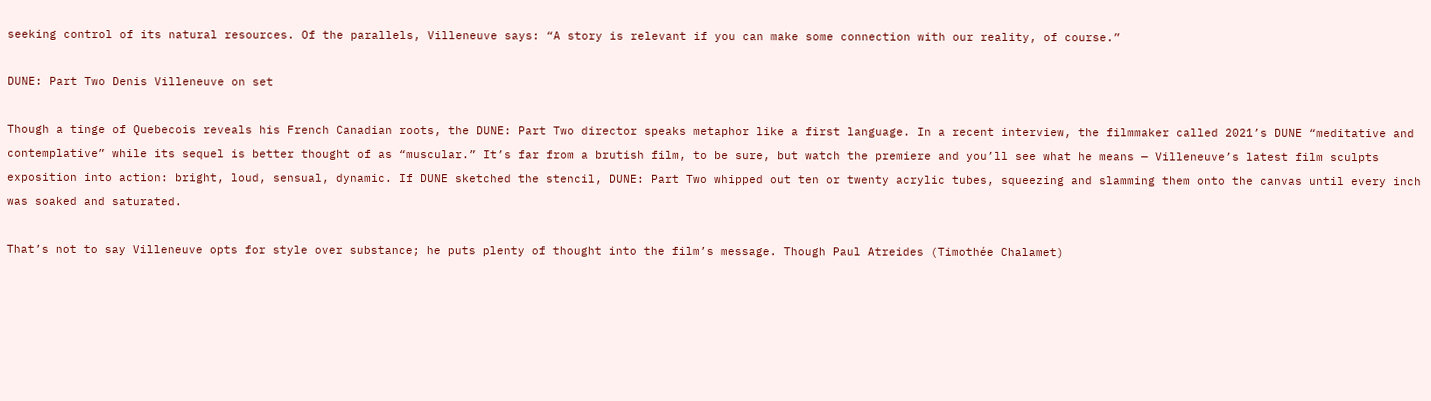seeking control of its natural resources. Of the parallels, Villeneuve says: “A story is relevant if you can make some connection with our reality, of course.”

DUNE: Part Two Denis Villeneuve on set

Though a tinge of Quebecois reveals his French Canadian roots, the DUNE: Part Two director speaks metaphor like a first language. In a recent interview, the filmmaker called 2021’s DUNE “meditative and contemplative” while its sequel is better thought of as “muscular.” It’s far from a brutish film, to be sure, but watch the premiere and you’ll see what he means — Villeneuve’s latest film sculpts exposition into action: bright, loud, sensual, dynamic. If DUNE sketched the stencil, DUNE: Part Two whipped out ten or twenty acrylic tubes, squeezing and slamming them onto the canvas until every inch was soaked and saturated.

That’s not to say Villeneuve opts for style over substance; he puts plenty of thought into the film’s message. Though Paul Atreides (Timothée Chalamet)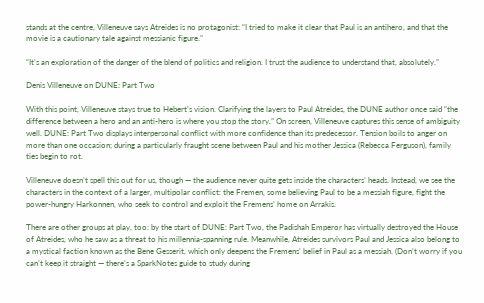stands at the centre, Villeneuve says Atreides is no protagonist: “I tried to make it clear that Paul is an antihero, and that the movie is a cautionary tale against messianic figure.”

“It’s an exploration of the danger of the blend of politics and religion. I trust the audience to understand that, absolutely.”

Denis Villeneuve on DUNE: Part Two

With this point, Villeneuve stays true to Hebert’s vision. Clarifying the layers to Paul Atreides, the DUNE author once said “the difference between a hero and an anti-hero is where you stop the story.” On screen, Villeneuve captures this sense of ambiguity well. DUNE: Part Two displays interpersonal conflict with more confidence than its predecessor. Tension boils to anger on more than one occasion; during a particularly fraught scene between Paul and his mother Jessica (Rebecca Ferguson), family ties begin to rot.

Villeneuve doesn’t spell this out for us, though — the audience never quite gets inside the characters’ heads. Instead, we see the characters in the context of a larger, multipolar conflict: the Fremen, some believing Paul to be a messiah figure, fight the power-hungry Harkonnen, who seek to control and exploit the Fremens’ home on Arrakis.

There are other groups at play, too: by the start of DUNE: Part Two, the Padishah Emperor has virtually destroyed the House of Atreides, who he saw as a threat to his millennia-spanning rule. Meanwhile, Atreides survivors Paul and Jessica also belong to a mystical faction known as the Bene Gesserit, which only deepens the Fremens’ belief in Paul as a messiah. (Don’t worry if you can’t keep it straight — there’s a SparkNotes guide to study during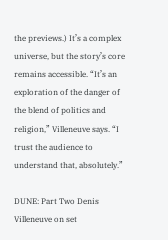the previews.) It’s a complex universe, but the story’s core remains accessible. “It’s an exploration of the danger of the blend of politics and religion,” Villeneuve says. “I trust the audience to understand that, absolutely.”

DUNE: Part Two Denis Villeneuve on set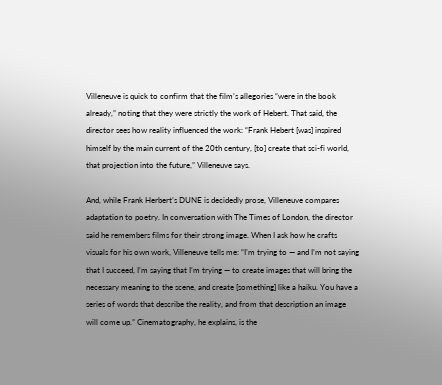Villeneuve is quick to confirm that the film’s allegories “were in the book already,” noting that they were strictly the work of Hebert. That said, the director sees how reality influenced the work: “Frank Hebert [was] inspired himself by the main current of the 20th century, [to] create that sci-fi world, that projection into the future,” Villeneuve says.

And, while Frank Herbert’s DUNE is decidedly prose, Villeneuve compares adaptation to poetry. In conversation with The Times of London, the director said he remembers films for their strong image. When I ask how he crafts visuals for his own work, Villeneuve tells me: “I’m trying to — and I’m not saying that I succeed, I’m saying that I’m trying — to create images that will bring the necessary meaning to the scene, and create [something] like a haiku. You have a series of words that describe the reality, and from that description an image will come up.” Cinematography, he explains, is the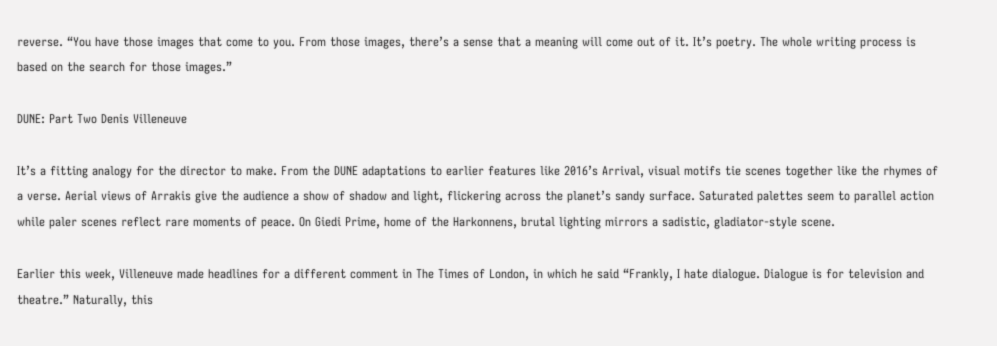reverse. “You have those images that come to you. From those images, there’s a sense that a meaning will come out of it. It’s poetry. The whole writing process is based on the search for those images.”

DUNE: Part Two Denis Villeneuve

It’s a fitting analogy for the director to make. From the DUNE adaptations to earlier features like 2016’s Arrival, visual motifs tie scenes together like the rhymes of a verse. Aerial views of Arrakis give the audience a show of shadow and light, flickering across the planet’s sandy surface. Saturated palettes seem to parallel action while paler scenes reflect rare moments of peace. On Giedi Prime, home of the Harkonnens, brutal lighting mirrors a sadistic, gladiator-style scene.

Earlier this week, Villeneuve made headlines for a different comment in The Times of London, in which he said “Frankly, I hate dialogue. Dialogue is for television and theatre.” Naturally, this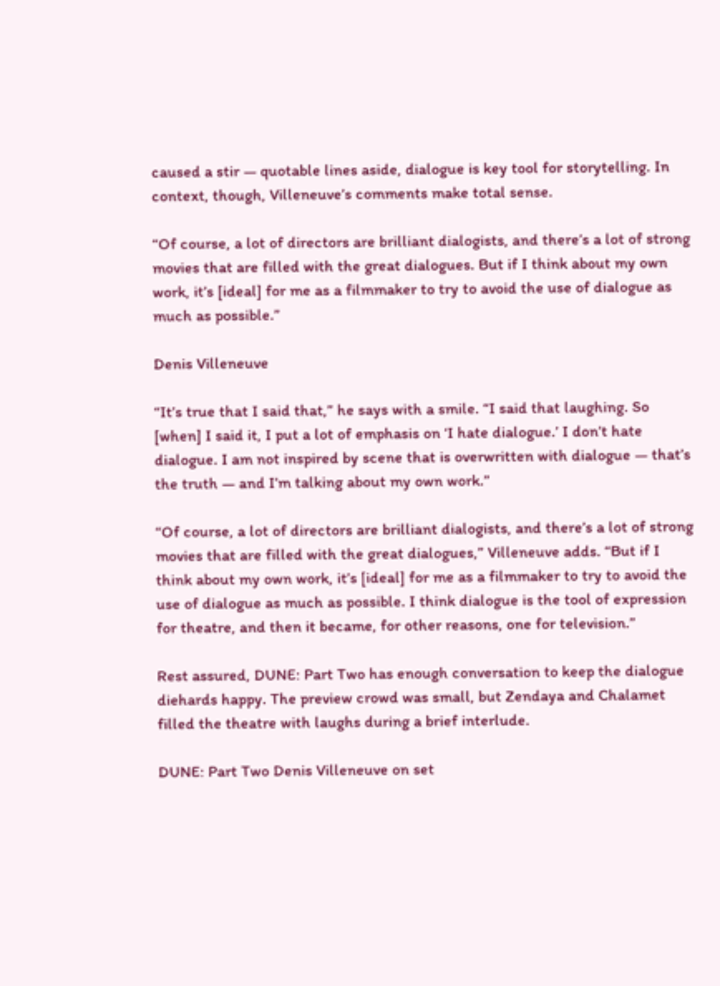caused a stir — quotable lines aside, dialogue is key tool for storytelling. In context, though, Villeneuve’s comments make total sense.

“Of course, a lot of directors are brilliant dialogists, and there’s a lot of strong movies that are filled with the great dialogues. But if I think about my own work, it’s [ideal] for me as a filmmaker to try to avoid the use of dialogue as much as possible.”

Denis Villeneuve

“It’s true that I said that,” he says with a smile. “I said that laughing. So [when] I said it, I put a lot of emphasis on ‘I hate dialogue.’ I don’t hate dialogue. I am not inspired by scene that is overwritten with dialogue — that’s the truth — and I’m talking about my own work.”

“Of course, a lot of directors are brilliant dialogists, and there’s a lot of strong movies that are filled with the great dialogues,” Villeneuve adds. “But if I think about my own work, it’s [ideal] for me as a filmmaker to try to avoid the use of dialogue as much as possible. I think dialogue is the tool of expression for theatre, and then it became, for other reasons, one for television.”

Rest assured, DUNE: Part Two has enough conversation to keep the dialogue diehards happy. The preview crowd was small, but Zendaya and Chalamet filled the theatre with laughs during a brief interlude.

DUNE: Part Two Denis Villeneuve on set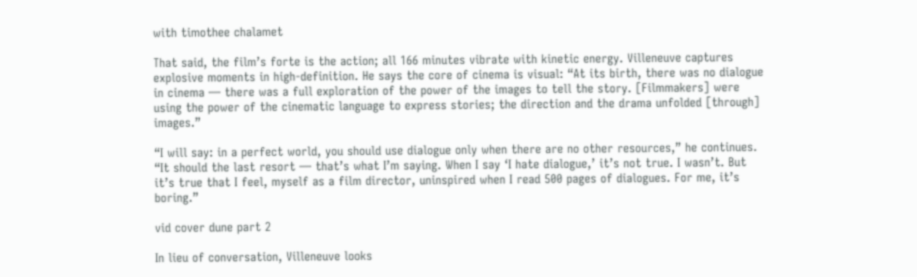with timothee chalamet

That said, the film’s forte is the action; all 166 minutes vibrate with kinetic energy. Villeneuve captures explosive moments in high-definition. He says the core of cinema is visual: “At its birth, there was no dialogue in cinema — there was a full exploration of the power of the images to tell the story. [Filmmakers] were using the power of the cinematic language to express stories; the direction and the drama unfolded [through] images.”

“I will say: in a perfect world, you should use dialogue only when there are no other resources,” he continues. “It should the last resort — that’s what I’m saying. When I say ‘I hate dialogue,’ it’s not true. I wasn’t. But it’s true that I feel, myself as a film director, uninspired when I read 500 pages of dialogues. For me, it’s boring.”

vid cover dune part 2

In lieu of conversation, Villeneuve looks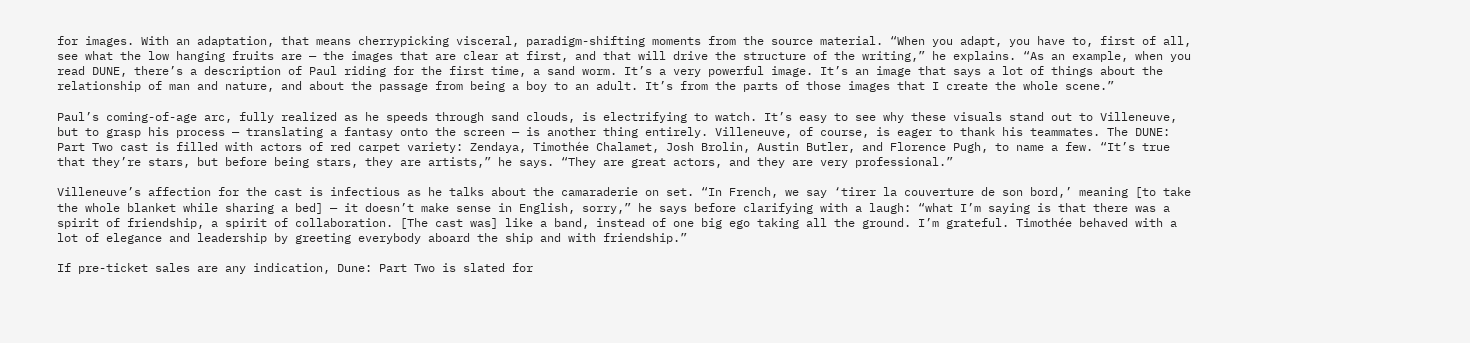for images. With an adaptation, that means cherrypicking visceral, paradigm-shifting moments from the source material. “When you adapt, you have to, first of all, see what the low hanging fruits are — the images that are clear at first, and that will drive the structure of the writing,” he explains. “As an example, when you read DUNE, there’s a description of Paul riding for the first time, a sand worm. It’s a very powerful image. It’s an image that says a lot of things about the relationship of man and nature, and about the passage from being a boy to an adult. It’s from the parts of those images that I create the whole scene.”

Paul’s coming-of-age arc, fully realized as he speeds through sand clouds, is electrifying to watch. It’s easy to see why these visuals stand out to Villeneuve, but to grasp his process — translating a fantasy onto the screen — is another thing entirely. Villeneuve, of course, is eager to thank his teammates. The DUNE: Part Two cast is filled with actors of red carpet variety: Zendaya, Timothée Chalamet, Josh Brolin, Austin Butler, and Florence Pugh, to name a few. “It’s true that they’re stars, but before being stars, they are artists,” he says. “They are great actors, and they are very professional.”

Villeneuve’s affection for the cast is infectious as he talks about the camaraderie on set. “In French, we say ‘tirer la couverture de son bord,’ meaning [to take the whole blanket while sharing a bed] — it doesn’t make sense in English, sorry,” he says before clarifying with a laugh: “what I’m saying is that there was a spirit of friendship, a spirit of collaboration. [The cast was] like a band, instead of one big ego taking all the ground. I’m grateful. Timothée behaved with a lot of elegance and leadership by greeting everybody aboard the ship and with friendship.”

If pre-ticket sales are any indication, Dune: Part Two is slated for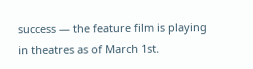success — the feature film is playing in theatres as of March 1st.